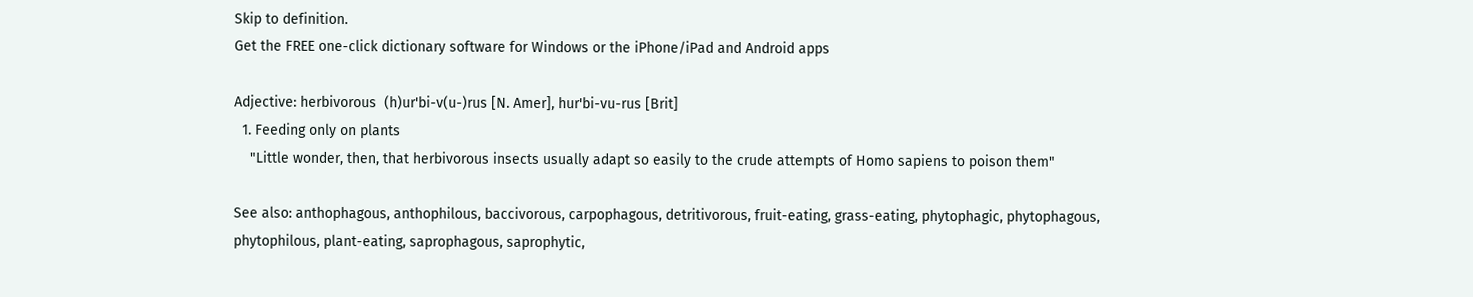Skip to definition.
Get the FREE one-click dictionary software for Windows or the iPhone/iPad and Android apps

Adjective: herbivorous  (h)ur'bi-v(u-)rus [N. Amer], hur'bi-vu-rus [Brit]
  1. Feeding only on plants
    "Little wonder, then, that herbivorous insects usually adapt so easily to the crude attempts of Homo sapiens to poison them"

See also: anthophagous, anthophilous, baccivorous, carpophagous, detritivorous, fruit-eating, grass-eating, phytophagic, phytophagous, phytophilous, plant-eating, saprophagous, saprophytic,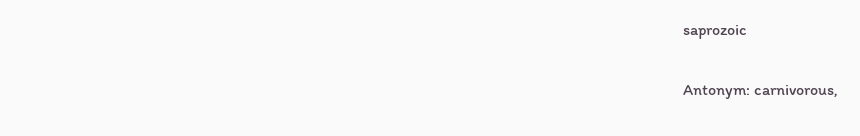saprozoic

Antonym: carnivorous,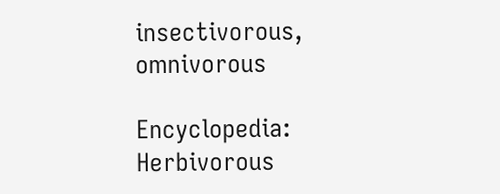insectivorous, omnivorous

Encyclopedia: Herbivorous